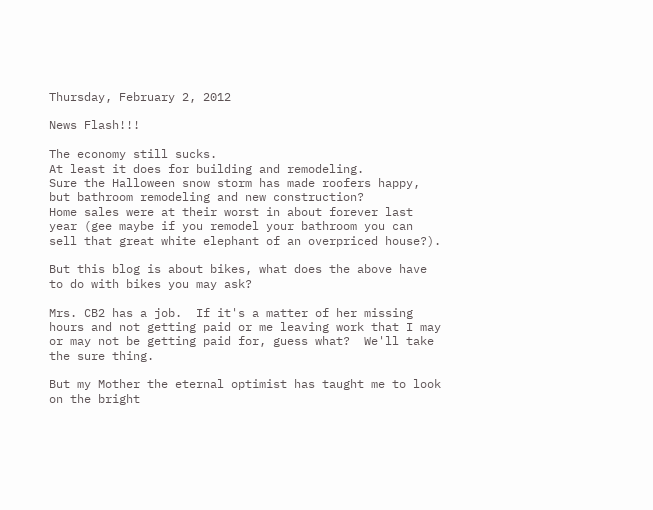Thursday, February 2, 2012

News Flash!!!

The economy still sucks.
At least it does for building and remodeling.
Sure the Halloween snow storm has made roofers happy, but bathroom remodeling and new construction?
Home sales were at their worst in about forever last year (gee maybe if you remodel your bathroom you can sell that great white elephant of an overpriced house?).

But this blog is about bikes, what does the above have to do with bikes you may ask?

Mrs. CB2 has a job.  If it's a matter of her missing hours and not getting paid or me leaving work that I may or may not be getting paid for, guess what?  We'll take the sure thing.

But my Mother the eternal optimist has taught me to look on the bright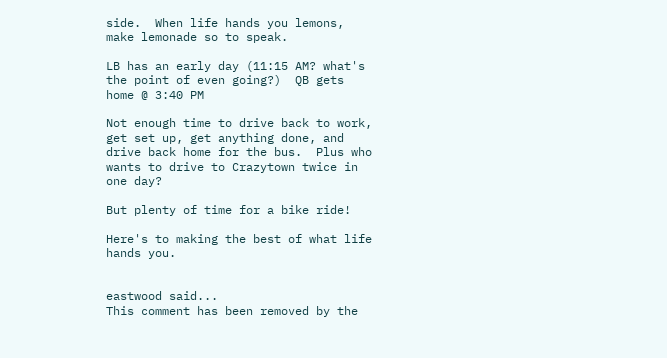side.  When life hands you lemons, make lemonade so to speak.

LB has an early day (11:15 AM? what's the point of even going?)  QB gets home @ 3:40 PM

Not enough time to drive back to work, get set up, get anything done, and drive back home for the bus.  Plus who wants to drive to Crazytown twice in one day?

But plenty of time for a bike ride!

Here's to making the best of what life hands you.


eastwood said...
This comment has been removed by the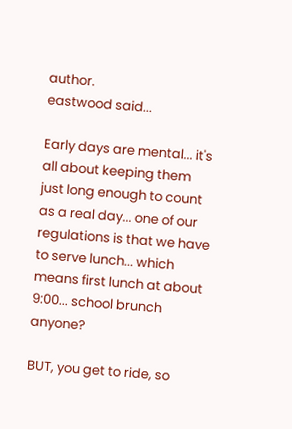author.
eastwood said...

Early days are mental... it's all about keeping them just long enough to count as a real day... one of our regulations is that we have to serve lunch... which means first lunch at about 9:00... school brunch anyone?

BUT, you get to ride, so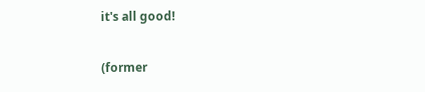it's all good!

(former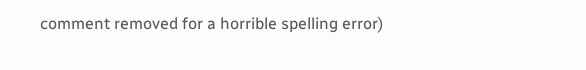comment removed for a horrible spelling error)